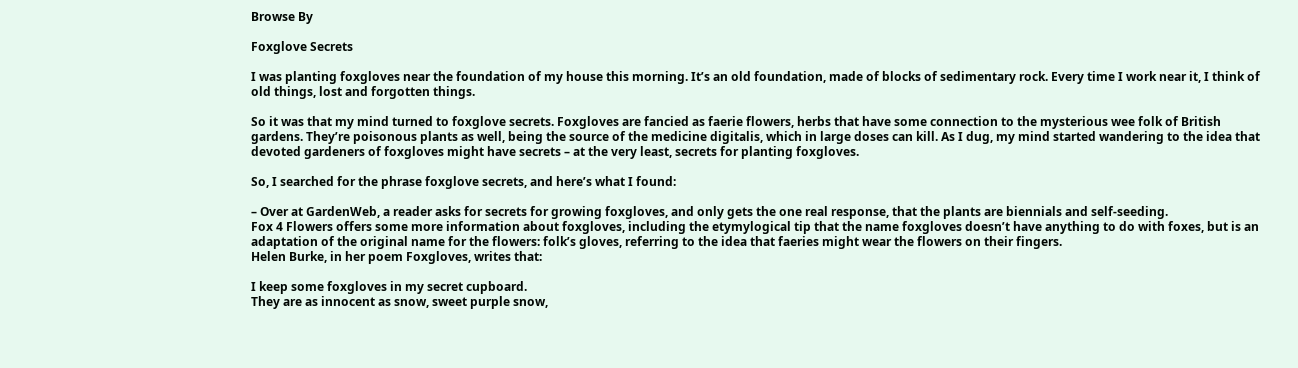Browse By

Foxglove Secrets

I was planting foxgloves near the foundation of my house this morning. It’s an old foundation, made of blocks of sedimentary rock. Every time I work near it, I think of old things, lost and forgotten things.

So it was that my mind turned to foxglove secrets. Foxgloves are fancied as faerie flowers, herbs that have some connection to the mysterious wee folk of British gardens. They’re poisonous plants as well, being the source of the medicine digitalis, which in large doses can kill. As I dug, my mind started wandering to the idea that devoted gardeners of foxgloves might have secrets – at the very least, secrets for planting foxgloves.

So, I searched for the phrase foxglove secrets, and here’s what I found:

– Over at GardenWeb, a reader asks for secrets for growing foxgloves, and only gets the one real response, that the plants are biennials and self-seeding.
Fox 4 Flowers offers some more information about foxgloves, including the etymylogical tip that the name foxgloves doesn’t have anything to do with foxes, but is an adaptation of the original name for the flowers: folk’s gloves, referring to the idea that faeries might wear the flowers on their fingers.
Helen Burke, in her poem Foxgloves, writes that:

I keep some foxgloves in my secret cupboard.
They are as innocent as snow, sweet purple snow,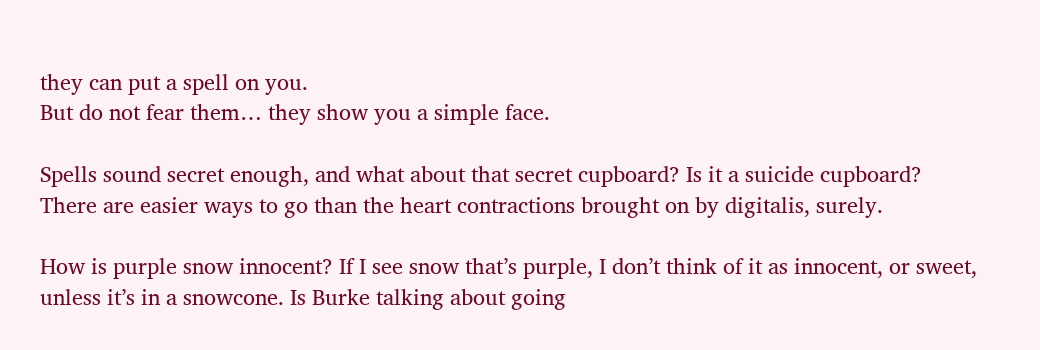they can put a spell on you.
But do not fear them… they show you a simple face.

Spells sound secret enough, and what about that secret cupboard? Is it a suicide cupboard? There are easier ways to go than the heart contractions brought on by digitalis, surely.

How is purple snow innocent? If I see snow that’s purple, I don’t think of it as innocent, or sweet, unless it’s in a snowcone. Is Burke talking about going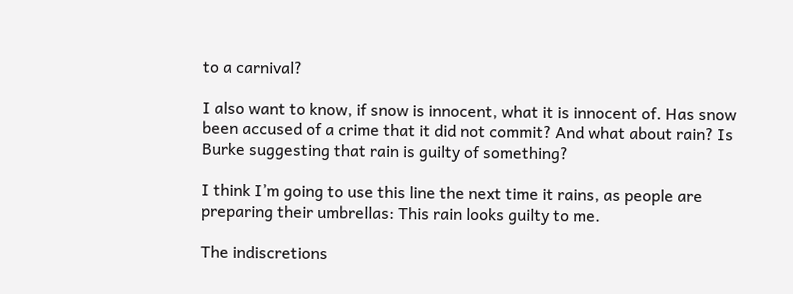to a carnival?

I also want to know, if snow is innocent, what it is innocent of. Has snow been accused of a crime that it did not commit? And what about rain? Is Burke suggesting that rain is guilty of something?

I think I’m going to use this line the next time it rains, as people are preparing their umbrellas: This rain looks guilty to me.

The indiscretions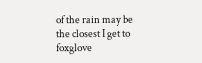of the rain may be the closest I get to foxglove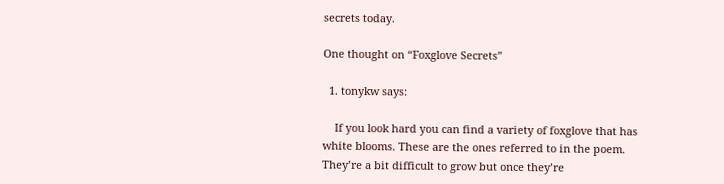secrets today.

One thought on “Foxglove Secrets”

  1. tonykw says:

    If you look hard you can find a variety of foxglove that has white blooms. These are the ones referred to in the poem. They’re a bit difficult to grow but once they’re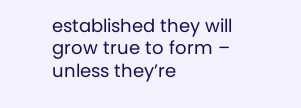established they will grow true to form – unless they’re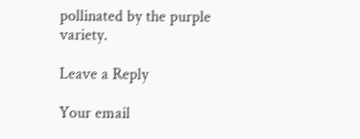pollinated by the purple variety.

Leave a Reply

Your email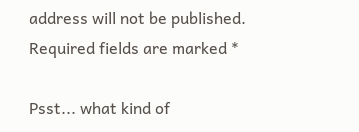address will not be published. Required fields are marked *

Psst... what kind of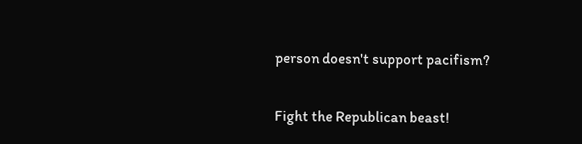person doesn't support pacifism?

Fight the Republican beast!